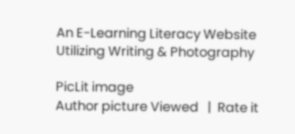An E-Learning Literacy Website
Utilizing Writing & Photography

PicLit image
Author picture Viewed   |  Rate it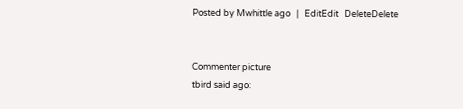Posted by Mwhittle ago   |   EditEdit   DeleteDelete


Commenter picture
tbird said ago: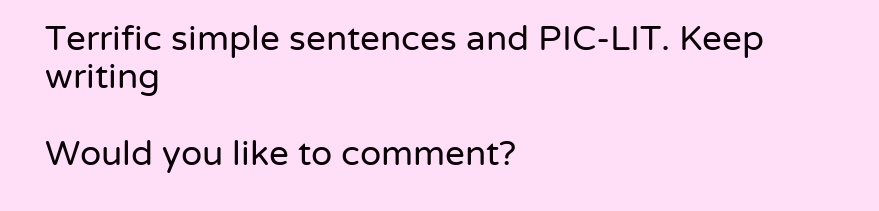Terrific simple sentences and PIC-LIT. Keep writing

Would you like to comment?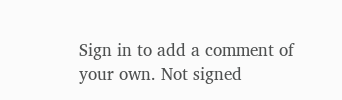Sign in to add a comment of your own. Not signed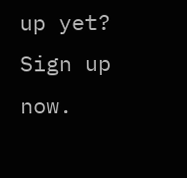up yet? Sign up now.